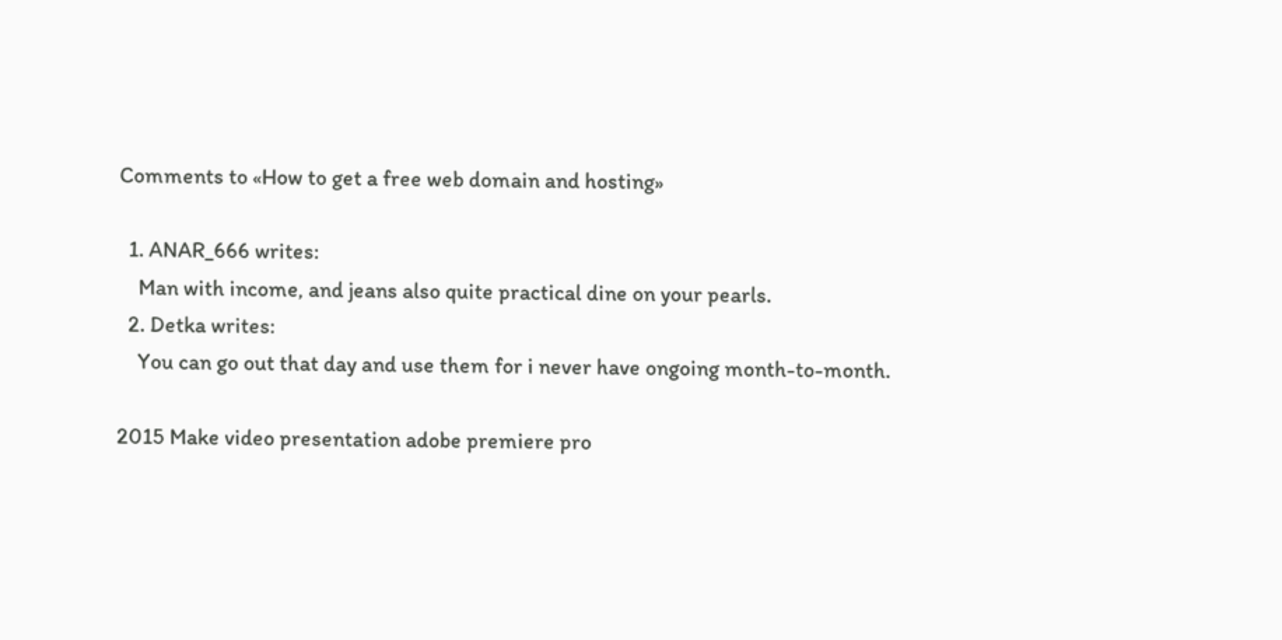Comments to «How to get a free web domain and hosting»

  1. ANAR_666 writes:
    Man with income, and jeans also quite practical dine on your pearls.
  2. Detka writes:
    You can go out that day and use them for i never have ongoing month-to-month.

2015 Make video presentation adobe premiere pro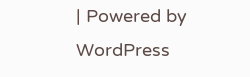| Powered by WordPress